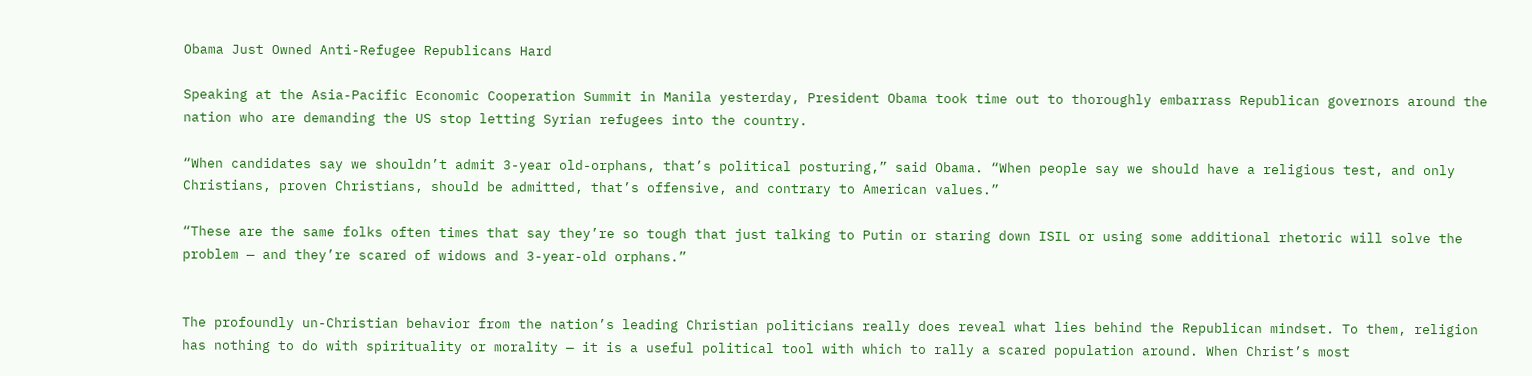Obama Just Owned Anti-Refugee Republicans Hard

Speaking at the Asia-Pacific Economic Cooperation Summit in Manila yesterday, President Obama took time out to thoroughly embarrass Republican governors around the nation who are demanding the US stop letting Syrian refugees into the country.

“When candidates say we shouldn’t admit 3-year old-orphans, that’s political posturing,” said Obama. “When people say we should have a religious test, and only Christians, proven Christians, should be admitted, that’s offensive, and contrary to American values.”

“These are the same folks often times that say they’re so tough that just talking to Putin or staring down ISIL or using some additional rhetoric will solve the problem — and they’re scared of widows and 3-year-old orphans.”


The profoundly un-Christian behavior from the nation’s leading Christian politicians really does reveal what lies behind the Republican mindset. To them, religion has nothing to do with spirituality or morality — it is a useful political tool with which to rally a scared population around. When Christ’s most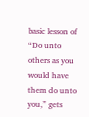basic lesson of “Do unto others as you would have them do unto you,” gets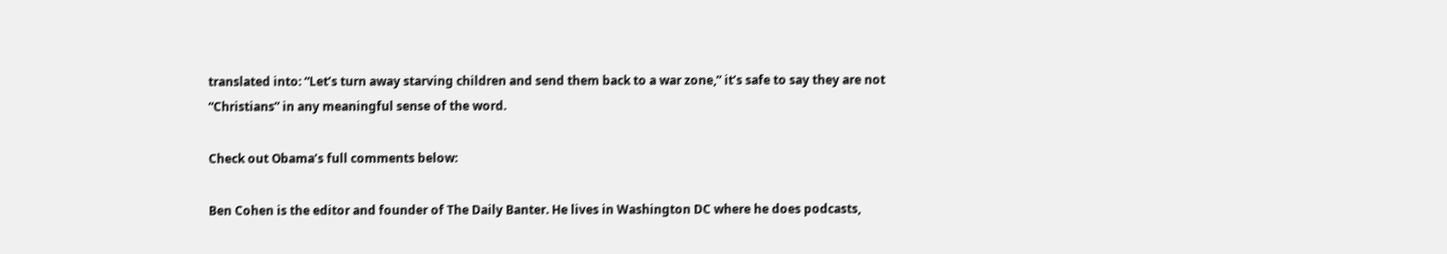translated into: “Let’s turn away starving children and send them back to a war zone,” it’s safe to say they are not “Christians” in any meaningful sense of the word.

Check out Obama’s full comments below:

Ben Cohen is the editor and founder of The Daily Banter. He lives in Washington DC where he does podcasts,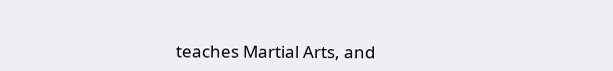teaches Martial Arts, and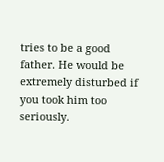tries to be a good father. He would be extremely disturbed if you took him too seriously.